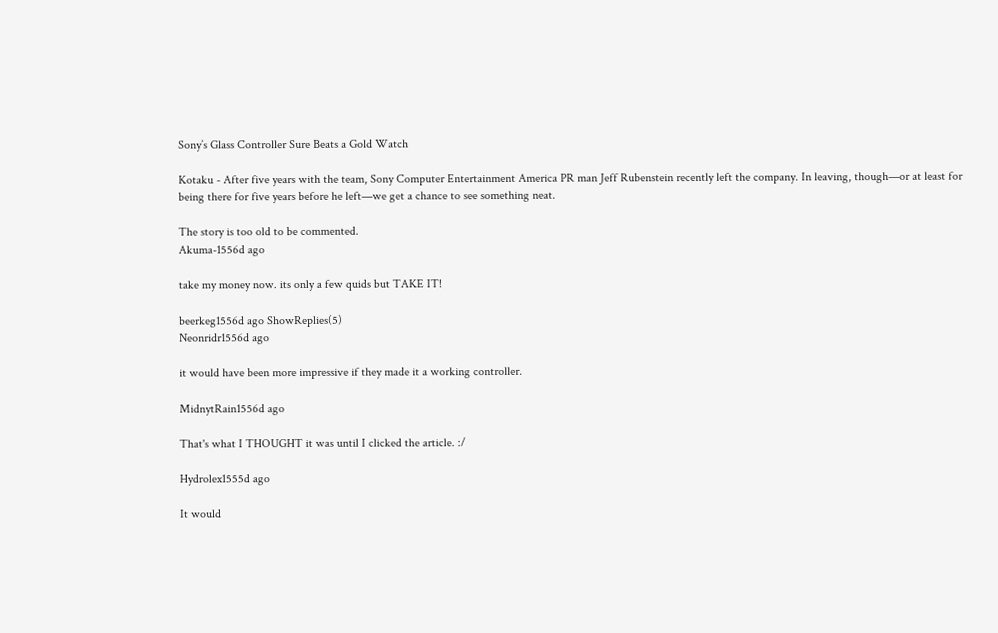Sony’s Glass Controller Sure Beats a Gold Watch

Kotaku - After five years with the team, Sony Computer Entertainment America PR man Jeff Rubenstein recently left the company. In leaving, though—or at least for being there for five years before he left—we get a chance to see something neat.

The story is too old to be commented.
Akuma-1556d ago

take my money now. its only a few quids but TAKE IT!

beerkeg1556d ago ShowReplies(5)
Neonridr1556d ago

it would have been more impressive if they made it a working controller.

MidnytRain1556d ago

That's what I THOUGHT it was until I clicked the article. :/

Hydrolex1555d ago

It would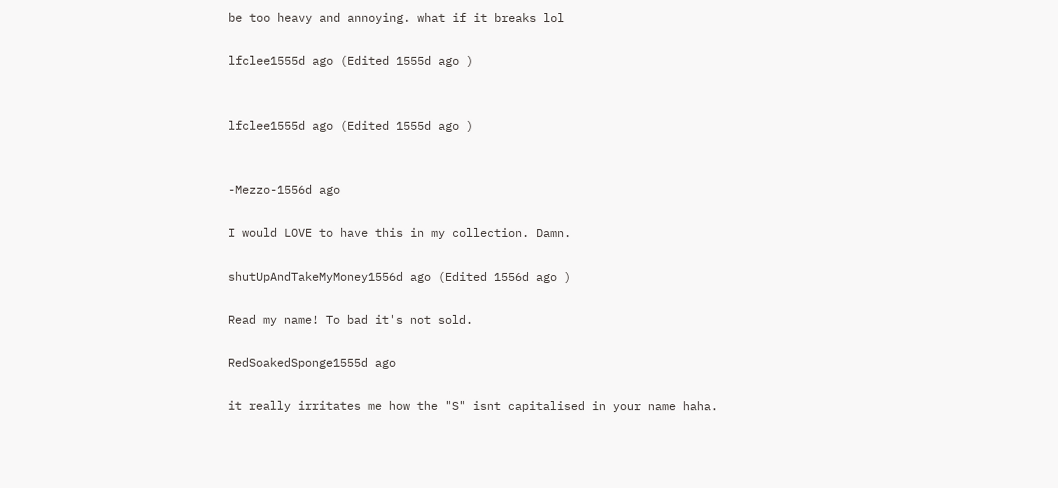be too heavy and annoying. what if it breaks lol

lfclee1555d ago (Edited 1555d ago )


lfclee1555d ago (Edited 1555d ago )


-Mezzo-1556d ago

I would LOVE to have this in my collection. Damn.

shutUpAndTakeMyMoney1556d ago (Edited 1556d ago )

Read my name! To bad it's not sold.

RedSoakedSponge1555d ago

it really irritates me how the "S" isnt capitalised in your name haha.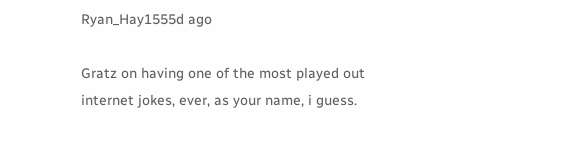Ryan_Hay1555d ago

Gratz on having one of the most played out internet jokes, ever, as your name, i guess.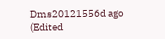Dms20121556d ago (Edited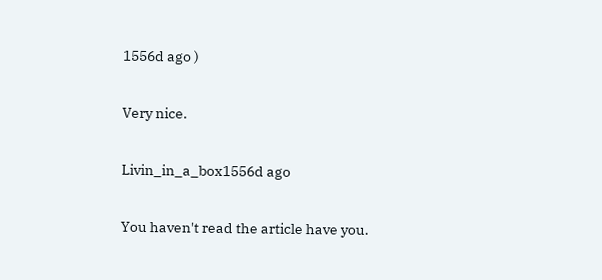1556d ago )

Very nice.

Livin_in_a_box1556d ago

You haven't read the article have you.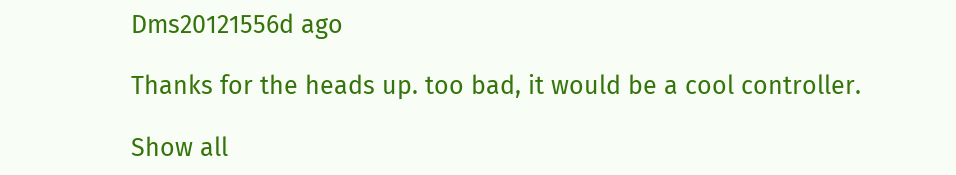Dms20121556d ago

Thanks for the heads up. too bad, it would be a cool controller.

Show all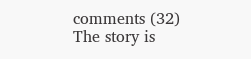comments (32)
The story is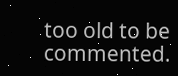too old to be commented.